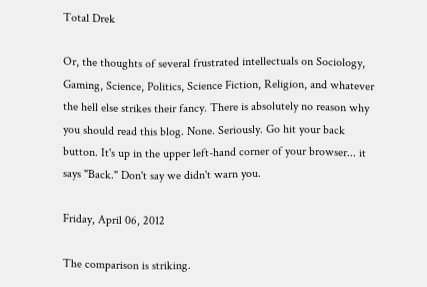Total Drek

Or, the thoughts of several frustrated intellectuals on Sociology, Gaming, Science, Politics, Science Fiction, Religion, and whatever the hell else strikes their fancy. There is absolutely no reason why you should read this blog. None. Seriously. Go hit your back button. It's up in the upper left-hand corner of your browser... it says "Back." Don't say we didn't warn you.

Friday, April 06, 2012

The comparison is striking.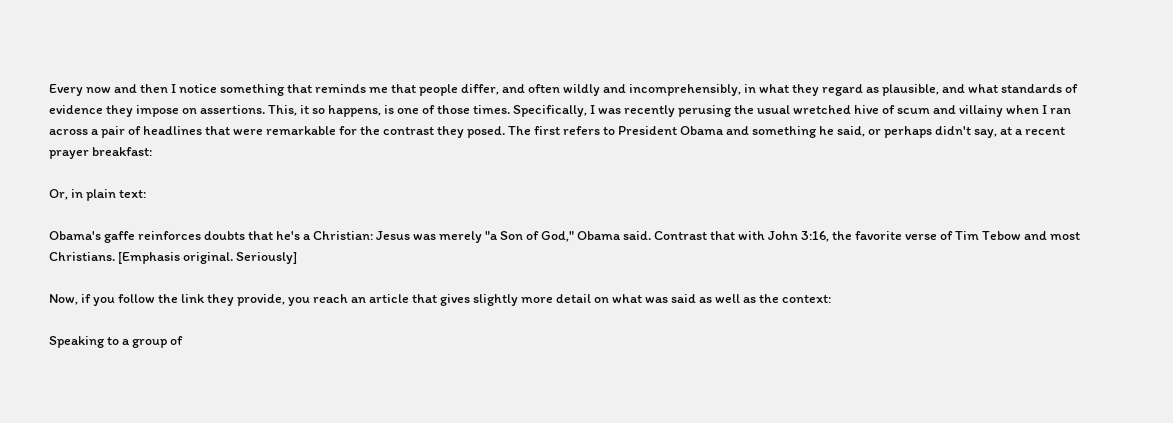Every now and then I notice something that reminds me that people differ, and often wildly and incomprehensibly, in what they regard as plausible, and what standards of evidence they impose on assertions. This, it so happens, is one of those times. Specifically, I was recently perusing the usual wretched hive of scum and villainy when I ran across a pair of headlines that were remarkable for the contrast they posed. The first refers to President Obama and something he said, or perhaps didn't say, at a recent prayer breakfast:

Or, in plain text:

Obama's gaffe reinforces doubts that he's a Christian: Jesus was merely "a Son of God," Obama said. Contrast that with John 3:16, the favorite verse of Tim Tebow and most Christians. [Emphasis original. Seriously]

Now, if you follow the link they provide, you reach an article that gives slightly more detail on what was said as well as the context:

Speaking to a group of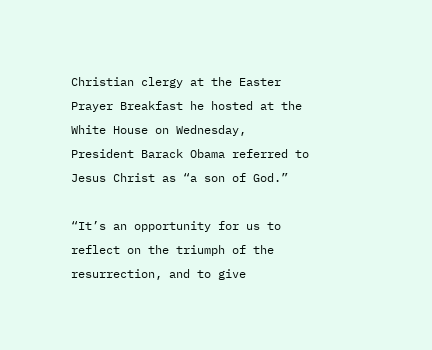Christian clergy at the Easter Prayer Breakfast he hosted at the White House on Wednesday, President Barack Obama referred to Jesus Christ as “a son of God.”

“It’s an opportunity for us to reflect on the triumph of the resurrection, and to give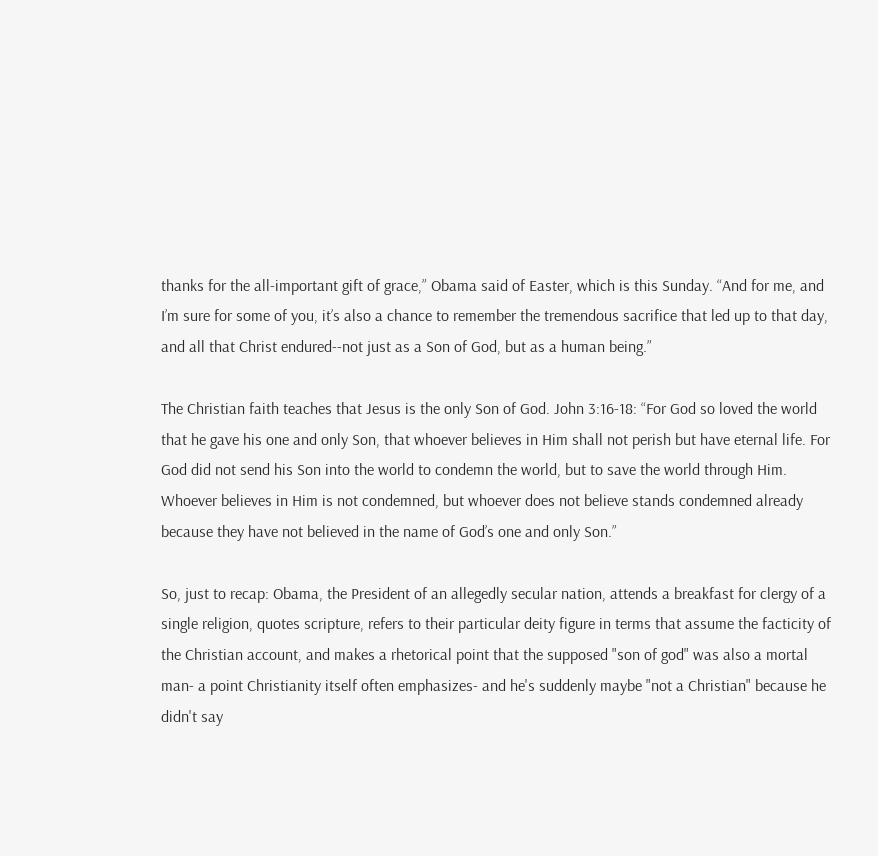thanks for the all-important gift of grace,” Obama said of Easter, which is this Sunday. “And for me, and I’m sure for some of you, it’s also a chance to remember the tremendous sacrifice that led up to that day, and all that Christ endured--not just as a Son of God, but as a human being.”

The Christian faith teaches that Jesus is the only Son of God. John 3:16-18: “For God so loved the world that he gave his one and only Son, that whoever believes in Him shall not perish but have eternal life. For God did not send his Son into the world to condemn the world, but to save the world through Him. Whoever believes in Him is not condemned, but whoever does not believe stands condemned already because they have not believed in the name of God’s one and only Son.”

So, just to recap: Obama, the President of an allegedly secular nation, attends a breakfast for clergy of a single religion, quotes scripture, refers to their particular deity figure in terms that assume the facticity of the Christian account, and makes a rhetorical point that the supposed "son of god" was also a mortal man- a point Christianity itself often emphasizes- and he's suddenly maybe "not a Christian" because he didn't say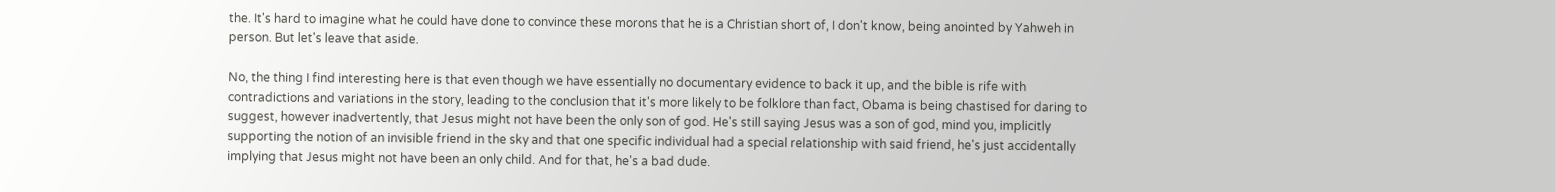the. It's hard to imagine what he could have done to convince these morons that he is a Christian short of, I don't know, being anointed by Yahweh in person. But let's leave that aside.

No, the thing I find interesting here is that even though we have essentially no documentary evidence to back it up, and the bible is rife with contradictions and variations in the story, leading to the conclusion that it's more likely to be folklore than fact, Obama is being chastised for daring to suggest, however inadvertently, that Jesus might not have been the only son of god. He's still saying Jesus was a son of god, mind you, implicitly supporting the notion of an invisible friend in the sky and that one specific individual had a special relationship with said friend, he's just accidentally implying that Jesus might not have been an only child. And for that, he's a bad dude.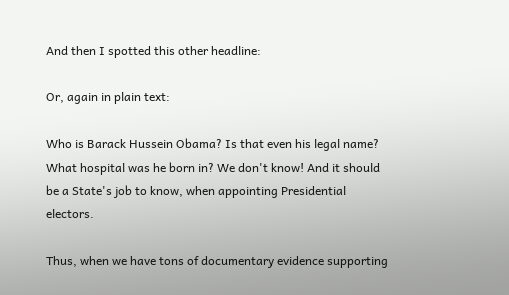And then I spotted this other headline:

Or, again in plain text:

Who is Barack Hussein Obama? Is that even his legal name? What hospital was he born in? We don't know! And it should be a State's job to know, when appointing Presidential electors.

Thus, when we have tons of documentary evidence supporting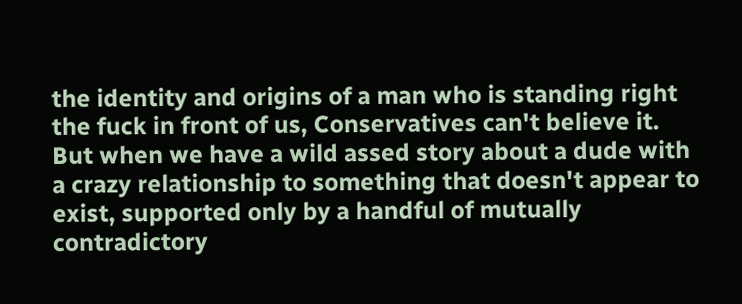the identity and origins of a man who is standing right the fuck in front of us, Conservatives can't believe it. But when we have a wild assed story about a dude with a crazy relationship to something that doesn't appear to exist, supported only by a handful of mutually contradictory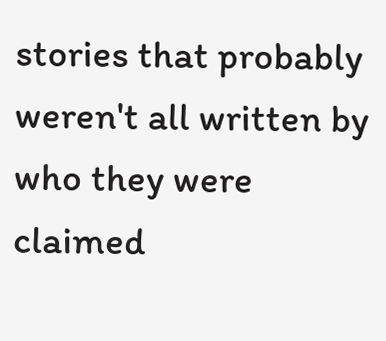stories that probably weren't all written by who they were claimed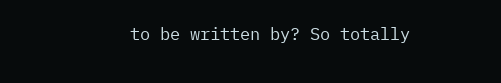to be written by? So totally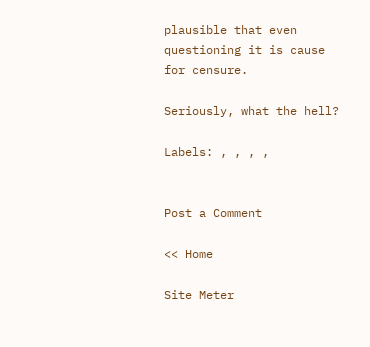plausible that even questioning it is cause for censure.

Seriously, what the hell?

Labels: , , , ,


Post a Comment

<< Home

Site Meter